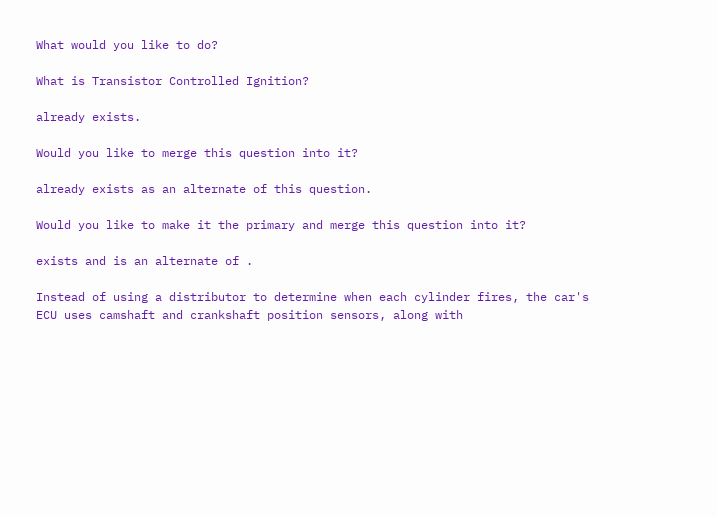What would you like to do?

What is Transistor Controlled Ignition?

already exists.

Would you like to merge this question into it?

already exists as an alternate of this question.

Would you like to make it the primary and merge this question into it?

exists and is an alternate of .

Instead of using a distributor to determine when each cylinder fires, the car's ECU uses camshaft and crankshaft position sensors, along with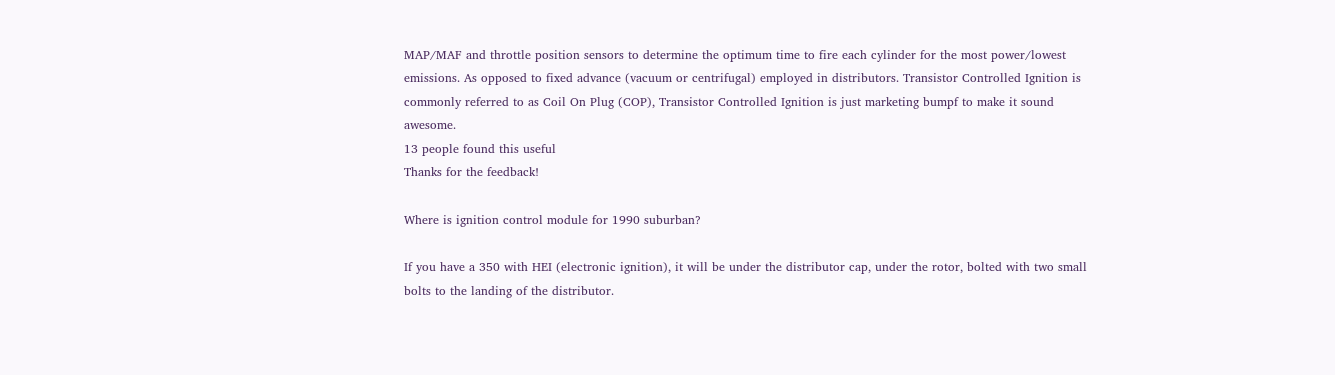MAP/MAF and throttle position sensors to determine the optimum time to fire each cylinder for the most power/lowest emissions. As opposed to fixed advance (vacuum or centrifugal) employed in distributors. Transistor Controlled Ignition is commonly referred to as Coil On Plug (COP), Transistor Controlled Ignition is just marketing bumpf to make it sound awesome.
13 people found this useful
Thanks for the feedback!

Where is ignition control module for 1990 suburban?

If you have a 350 with HEI (electronic ignition), it will be under the distributor cap, under the rotor, bolted with two small bolts to the landing of the distributor.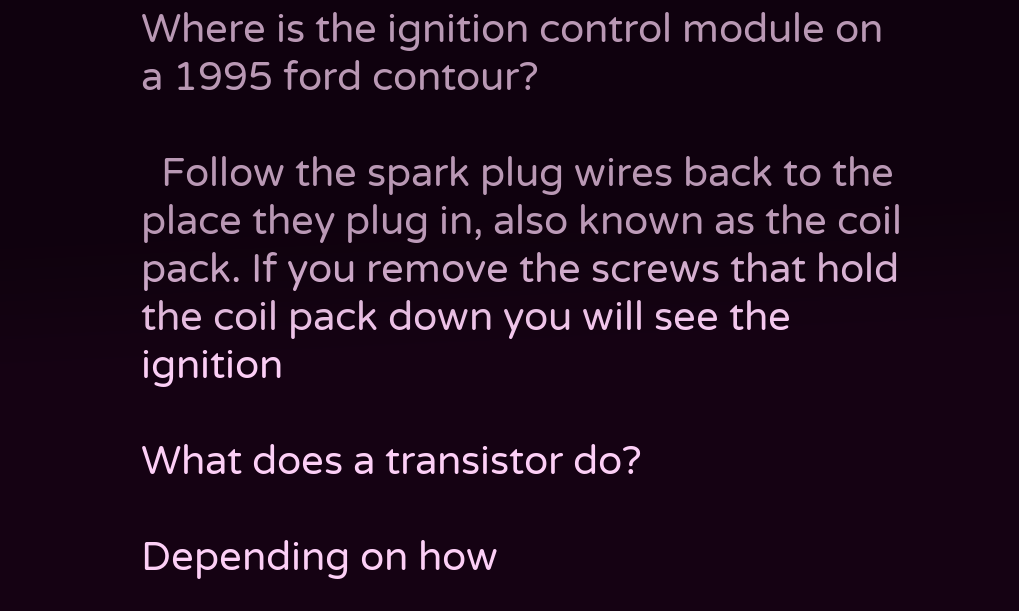Where is the ignition control module on a 1995 ford contour?

  Follow the spark plug wires back to the place they plug in, also known as the coil pack. If you remove the screws that hold the coil pack down you will see the ignition

What does a transistor do?

Depending on how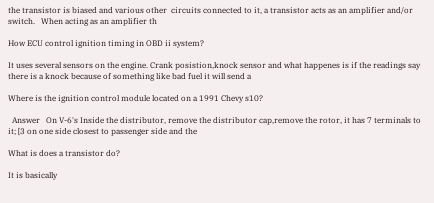the transistor is biased and various other  circuits connected to it, a transistor acts as an amplifier and/or  switch.   When acting as an amplifier th

How ECU control ignition timing in OBD ii system?

It uses several sensors on the engine. Crank posistion,knock sensor and what happenes is if the readings say there is a knock because of something like bad fuel it will send a

Where is the ignition control module located on a 1991 Chevy s10?

  Answer   On V-6's Inside the distributor, remove the distributor cap,remove the rotor, it has 7 terminals to it; [3 on one side closest to passenger side and the

What is does a transistor do?

It is basically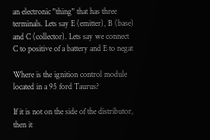an electronic "thing" that has three terminals. Lets say E (emitter), B (base) and C (collector). Lets say we connect C to positive of a battery and E to negat

Where is the ignition control module located in a 95 ford Taurus?

If it is not on the side of the distributor, then it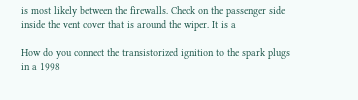is most likely between the firewalls. Check on the passenger side inside the vent cover that is around the wiper. It is a

How do you connect the transistorized ignition to the spark plugs in a 1998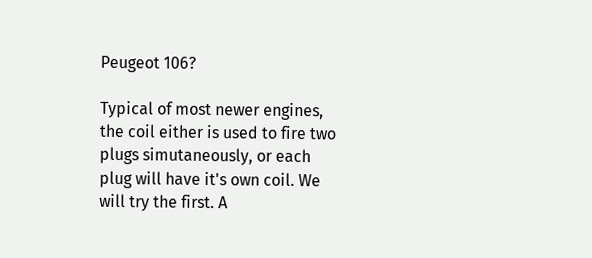Peugeot 106?

Typical of most newer engines, the coil either is used to fire two plugs simutaneously, or each plug will have it's own coil. We will try the first. A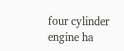four cylinder engine ha